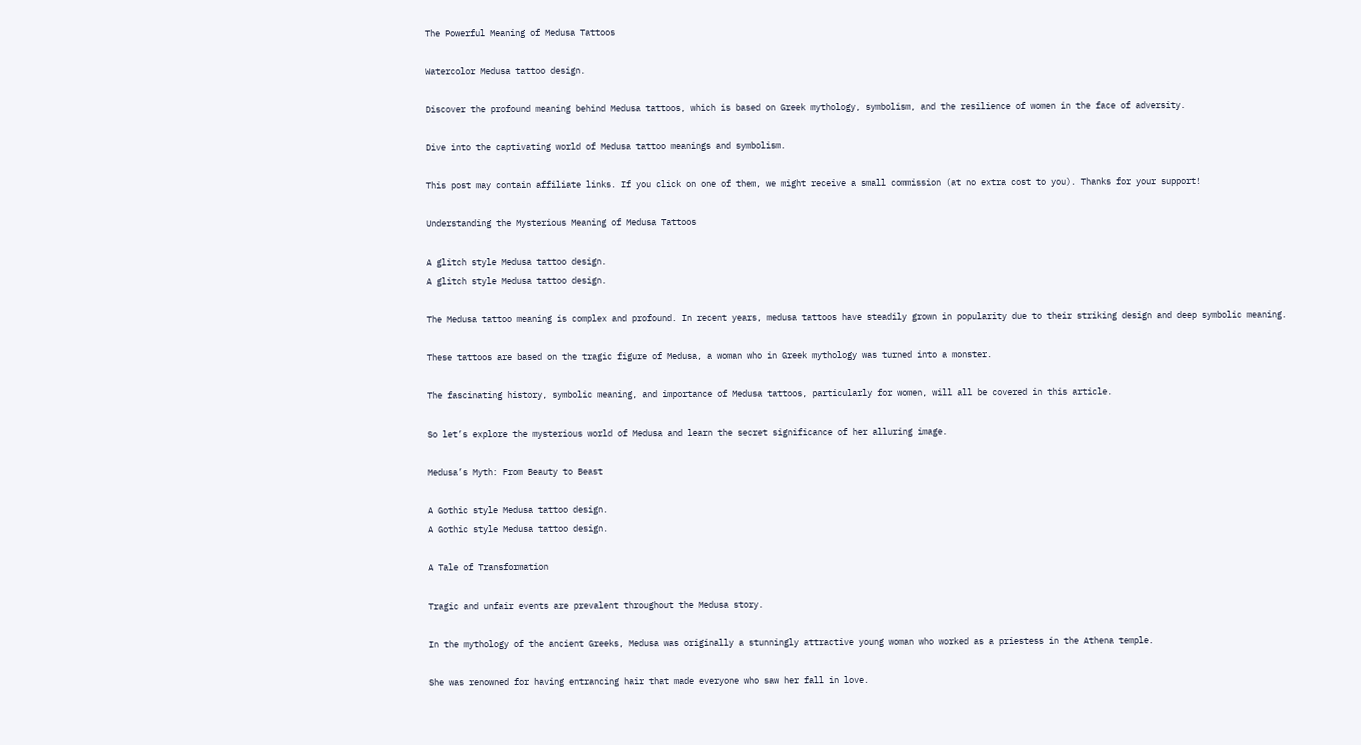The Powerful Meaning of Medusa Tattoos

Watercolor Medusa tattoo design.

Discover the profound meaning behind Medusa tattoos, which is based on Greek mythology, symbolism, and the resilience of women in the face of adversity.

Dive into the captivating world of Medusa tattoo meanings and symbolism.

This post may contain affiliate links. If you click on one of them, we might receive a small commission (at no extra cost to you). Thanks for your support!

Understanding the Mysterious Meaning of Medusa Tattoos

A glitch style Medusa tattoo design.
A glitch style Medusa tattoo design.

The Medusa tattoo meaning is complex and profound. In recent years, medusa tattoos have steadily grown in popularity due to their striking design and deep symbolic meaning.

These tattoos are based on the tragic figure of Medusa, a woman who in Greek mythology was turned into a monster.

The fascinating history, symbolic meaning, and importance of Medusa tattoos, particularly for women, will all be covered in this article.

So let’s explore the mysterious world of Medusa and learn the secret significance of her alluring image.

Medusa’s Myth: From Beauty to Beast

A Gothic style Medusa tattoo design.
A Gothic style Medusa tattoo design.

A Tale of Transformation

Tragic and unfair events are prevalent throughout the Medusa story.

In the mythology of the ancient Greeks, Medusa was originally a stunningly attractive young woman who worked as a priestess in the Athena temple.

She was renowned for having entrancing hair that made everyone who saw her fall in love.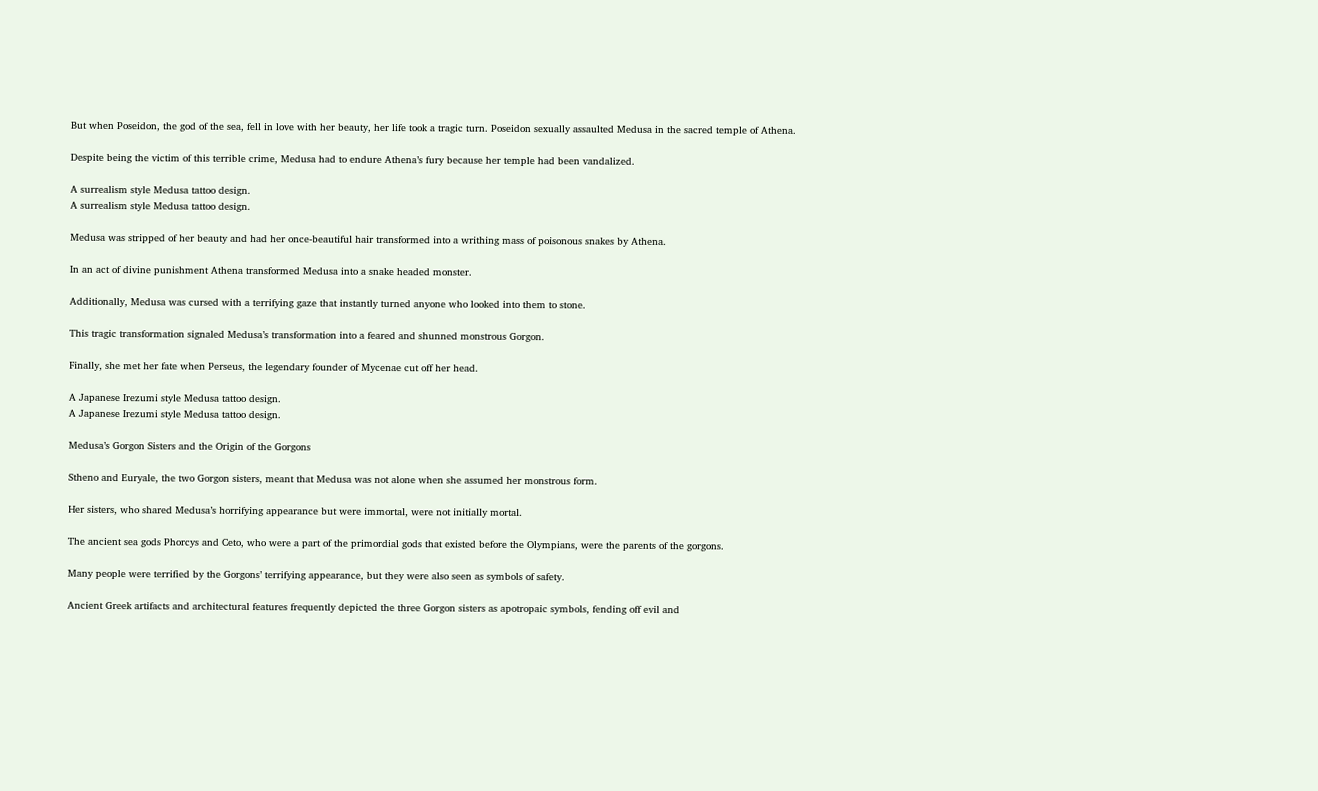But when Poseidon, the god of the sea, fell in love with her beauty, her life took a tragic turn. Poseidon sexually assaulted Medusa in the sacred temple of Athena.

Despite being the victim of this terrible crime, Medusa had to endure Athena’s fury because her temple had been vandalized.

A surrealism style Medusa tattoo design.
A surrealism style Medusa tattoo design.

Medusa was stripped of her beauty and had her once-beautiful hair transformed into a writhing mass of poisonous snakes by Athena.

In an act of divine punishment Athena transformed Medusa into a snake headed monster.

Additionally, Medusa was cursed with a terrifying gaze that instantly turned anyone who looked into them to stone.

This tragic transformation signaled Medusa’s transformation into a feared and shunned monstrous Gorgon.

Finally, she met her fate when Perseus, the legendary founder of Mycenae cut off her head.

A Japanese Irezumi style Medusa tattoo design.
A Japanese Irezumi style Medusa tattoo design.

Medusa’s Gorgon Sisters and the Origin of the Gorgons

Stheno and Euryale, the two Gorgon sisters, meant that Medusa was not alone when she assumed her monstrous form.

Her sisters, who shared Medusa’s horrifying appearance but were immortal, were not initially mortal.

The ancient sea gods Phorcys and Ceto, who were a part of the primordial gods that existed before the Olympians, were the parents of the gorgons.

Many people were terrified by the Gorgons’ terrifying appearance, but they were also seen as symbols of safety.

Ancient Greek artifacts and architectural features frequently depicted the three Gorgon sisters as apotropaic symbols, fending off evil and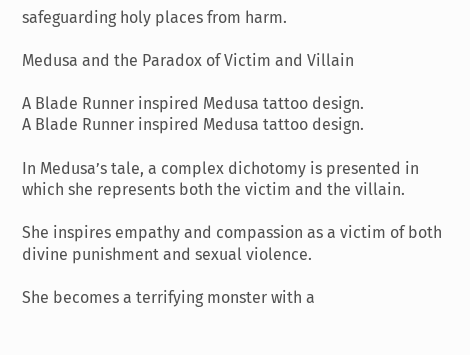safeguarding holy places from harm.

Medusa and the Paradox of Victim and Villain

A Blade Runner inspired Medusa tattoo design.
A Blade Runner inspired Medusa tattoo design.

In Medusa’s tale, a complex dichotomy is presented in which she represents both the victim and the villain.

She inspires empathy and compassion as a victim of both divine punishment and sexual violence.

She becomes a terrifying monster with a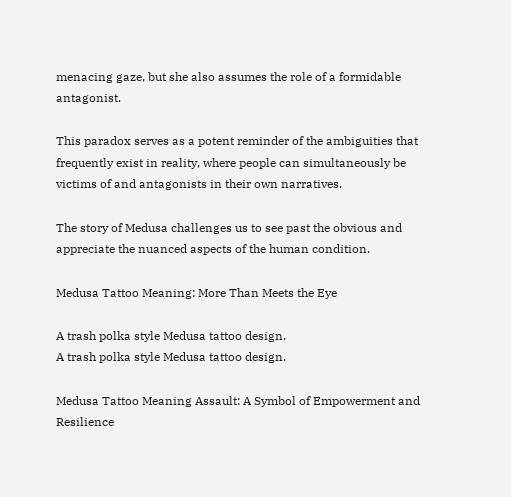menacing gaze, but she also assumes the role of a formidable antagonist.

This paradox serves as a potent reminder of the ambiguities that frequently exist in reality, where people can simultaneously be victims of and antagonists in their own narratives.

The story of Medusa challenges us to see past the obvious and appreciate the nuanced aspects of the human condition.

Medusa Tattoo Meaning: More Than Meets the Eye

A trash polka style Medusa tattoo design.
A trash polka style Medusa tattoo design.

Medusa Tattoo Meaning Assault: A Symbol of Empowerment and Resilience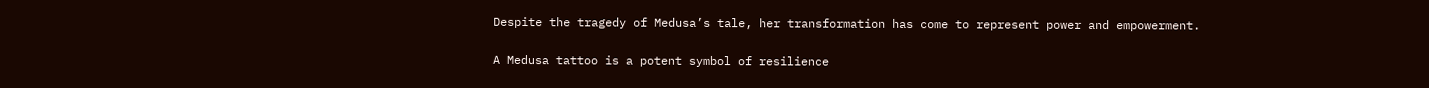Despite the tragedy of Medusa’s tale, her transformation has come to represent power and empowerment.

A Medusa tattoo is a potent symbol of resilience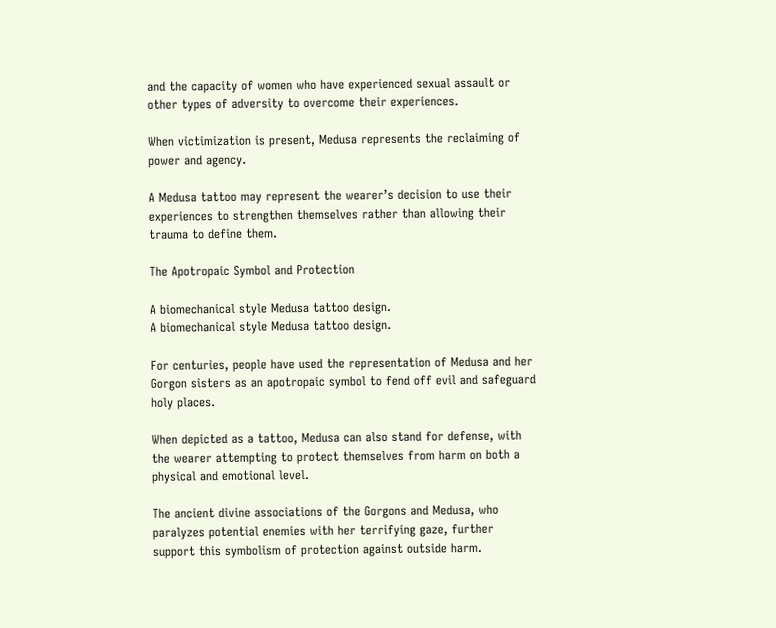and the capacity of women who have experienced sexual assault or other types of adversity to overcome their experiences.

When victimization is present, Medusa represents the reclaiming of power and agency.

A Medusa tattoo may represent the wearer’s decision to use their experiences to strengthen themselves rather than allowing their trauma to define them.

The Apotropaic Symbol and Protection

A biomechanical style Medusa tattoo design.
A biomechanical style Medusa tattoo design.

For centuries, people have used the representation of Medusa and her Gorgon sisters as an apotropaic symbol to fend off evil and safeguard holy places.

When depicted as a tattoo, Medusa can also stand for defense, with the wearer attempting to protect themselves from harm on both a physical and emotional level.

The ancient divine associations of the Gorgons and Medusa, who paralyzes potential enemies with her terrifying gaze, further support this symbolism of protection against outside harm.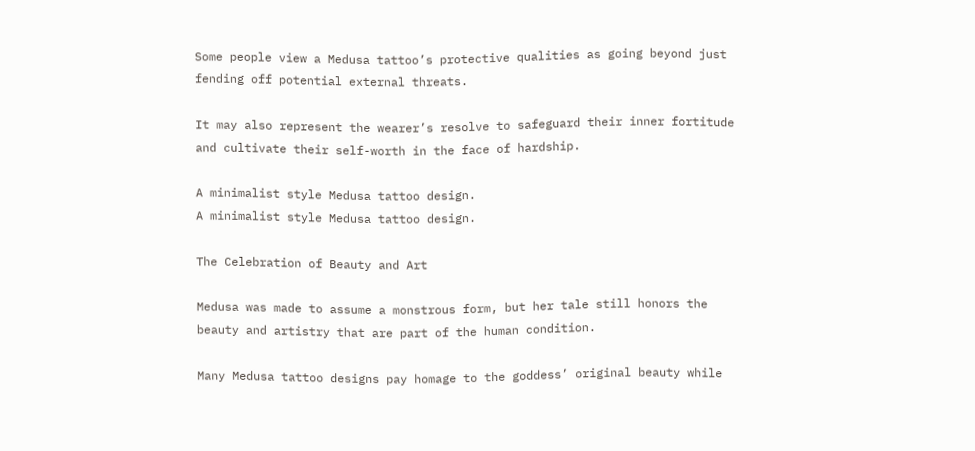Some people view a Medusa tattoo’s protective qualities as going beyond just fending off potential external threats.

It may also represent the wearer’s resolve to safeguard their inner fortitude and cultivate their self-worth in the face of hardship.

A minimalist style Medusa tattoo design.
A minimalist style Medusa tattoo design.

The Celebration of Beauty and Art

Medusa was made to assume a monstrous form, but her tale still honors the beauty and artistry that are part of the human condition.

Many Medusa tattoo designs pay homage to the goddess’ original beauty while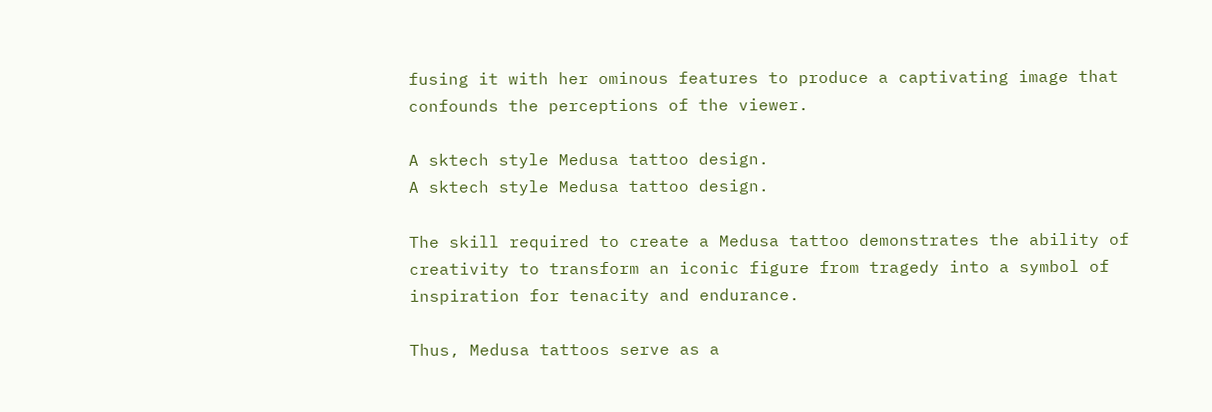fusing it with her ominous features to produce a captivating image that confounds the perceptions of the viewer.

A sktech style Medusa tattoo design.
A sktech style Medusa tattoo design.

The skill required to create a Medusa tattoo demonstrates the ability of creativity to transform an iconic figure from tragedy into a symbol of inspiration for tenacity and endurance.

Thus, Medusa tattoos serve as a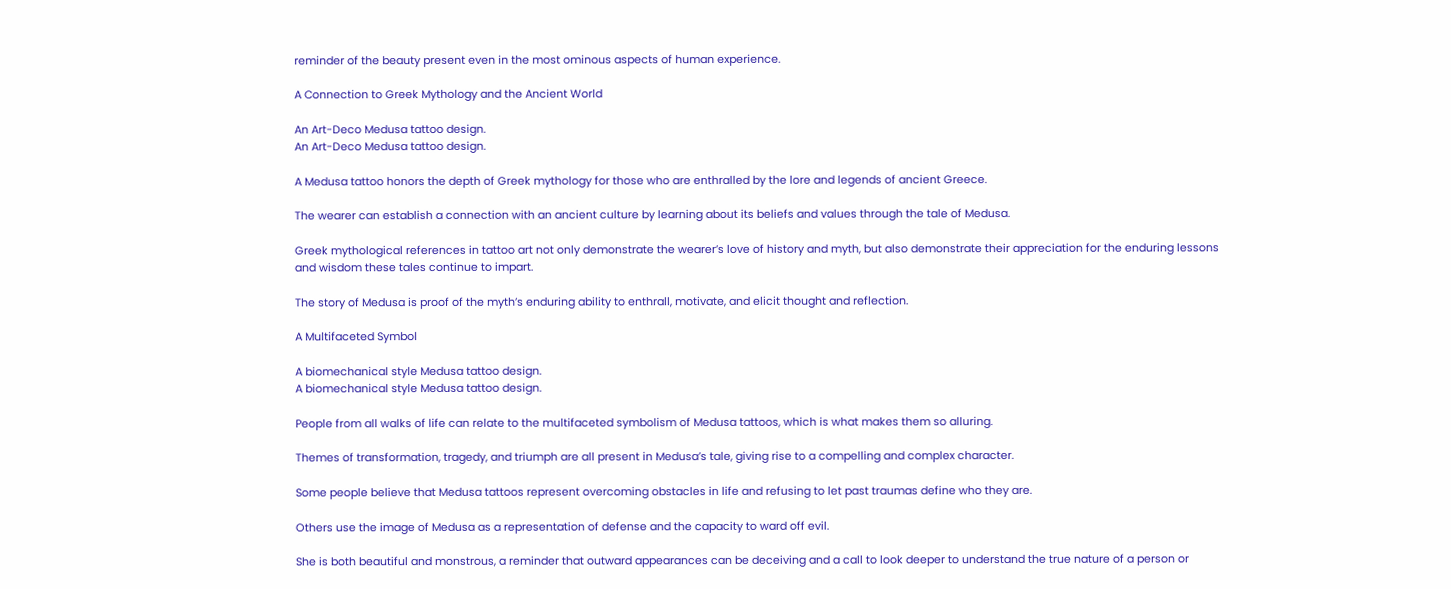reminder of the beauty present even in the most ominous aspects of human experience.

A Connection to Greek Mythology and the Ancient World

An Art-Deco Medusa tattoo design.
An Art-Deco Medusa tattoo design.

A Medusa tattoo honors the depth of Greek mythology for those who are enthralled by the lore and legends of ancient Greece.

The wearer can establish a connection with an ancient culture by learning about its beliefs and values through the tale of Medusa.

Greek mythological references in tattoo art not only demonstrate the wearer’s love of history and myth, but also demonstrate their appreciation for the enduring lessons and wisdom these tales continue to impart.

The story of Medusa is proof of the myth’s enduring ability to enthrall, motivate, and elicit thought and reflection.

A Multifaceted Symbol

A biomechanical style Medusa tattoo design.
A biomechanical style Medusa tattoo design.

People from all walks of life can relate to the multifaceted symbolism of Medusa tattoos, which is what makes them so alluring.

Themes of transformation, tragedy, and triumph are all present in Medusa’s tale, giving rise to a compelling and complex character.

Some people believe that Medusa tattoos represent overcoming obstacles in life and refusing to let past traumas define who they are.

Others use the image of Medusa as a representation of defense and the capacity to ward off evil.

She is both beautiful and monstrous, a reminder that outward appearances can be deceiving and a call to look deeper to understand the true nature of a person or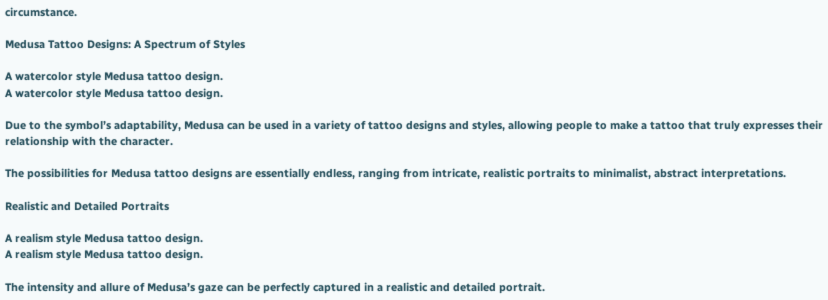circumstance.

Medusa Tattoo Designs: A Spectrum of Styles

A watercolor style Medusa tattoo design.
A watercolor style Medusa tattoo design.

Due to the symbol’s adaptability, Medusa can be used in a variety of tattoo designs and styles, allowing people to make a tattoo that truly expresses their relationship with the character.

The possibilities for Medusa tattoo designs are essentially endless, ranging from intricate, realistic portraits to minimalist, abstract interpretations.

Realistic and Detailed Portraits

A realism style Medusa tattoo design.
A realism style Medusa tattoo design.

The intensity and allure of Medusa’s gaze can be perfectly captured in a realistic and detailed portrait.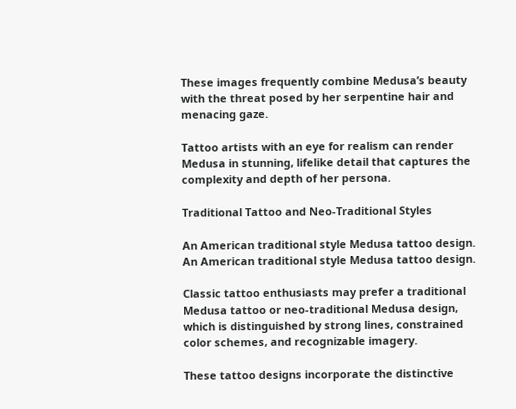These images frequently combine Medusa’s beauty with the threat posed by her serpentine hair and menacing gaze.

Tattoo artists with an eye for realism can render Medusa in stunning, lifelike detail that captures the complexity and depth of her persona.

Traditional Tattoo and Neo-Traditional Styles

An American traditional style Medusa tattoo design.
An American traditional style Medusa tattoo design.

Classic tattoo enthusiasts may prefer a traditional Medusa tattoo or neo-traditional Medusa design, which is distinguished by strong lines, constrained color schemes, and recognizable imagery.

These tattoo designs incorporate the distinctive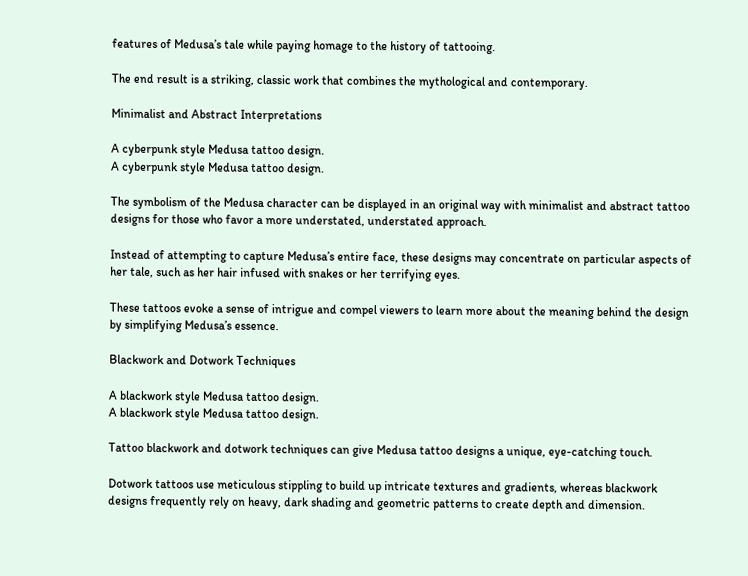features of Medusa’s tale while paying homage to the history of tattooing.

The end result is a striking, classic work that combines the mythological and contemporary.

Minimalist and Abstract Interpretations

A cyberpunk style Medusa tattoo design.
A cyberpunk style Medusa tattoo design.

The symbolism of the Medusa character can be displayed in an original way with minimalist and abstract tattoo designs for those who favor a more understated, understated approach.

Instead of attempting to capture Medusa’s entire face, these designs may concentrate on particular aspects of her tale, such as her hair infused with snakes or her terrifying eyes.

These tattoos evoke a sense of intrigue and compel viewers to learn more about the meaning behind the design by simplifying Medusa’s essence.

Blackwork and Dotwork Techniques

A blackwork style Medusa tattoo design.
A blackwork style Medusa tattoo design.

Tattoo blackwork and dotwork techniques can give Medusa tattoo designs a unique, eye-catching touch.

Dotwork tattoos use meticulous stippling to build up intricate textures and gradients, whereas blackwork designs frequently rely on heavy, dark shading and geometric patterns to create depth and dimension.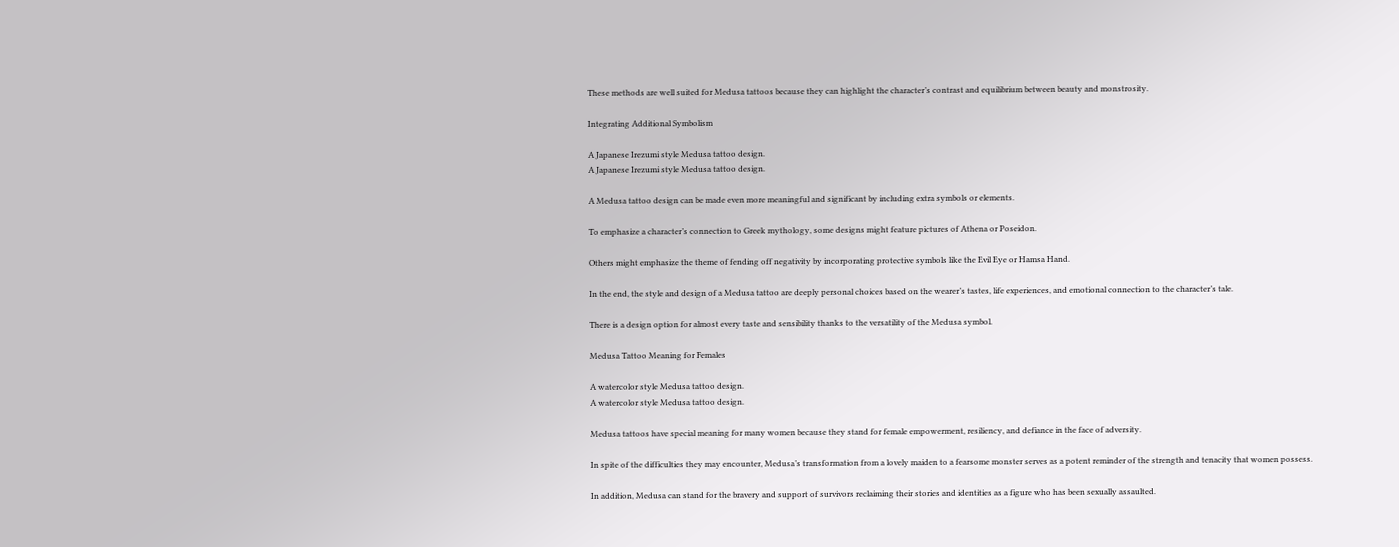These methods are well suited for Medusa tattoos because they can highlight the character’s contrast and equilibrium between beauty and monstrosity.

Integrating Additional Symbolism

A Japanese Irezumi style Medusa tattoo design.
A Japanese Irezumi style Medusa tattoo design.

A Medusa tattoo design can be made even more meaningful and significant by including extra symbols or elements.

To emphasize a character’s connection to Greek mythology, some designs might feature pictures of Athena or Poseidon.

Others might emphasize the theme of fending off negativity by incorporating protective symbols like the Evil Eye or Hamsa Hand.

In the end, the style and design of a Medusa tattoo are deeply personal choices based on the wearer’s tastes, life experiences, and emotional connection to the character’s tale.

There is a design option for almost every taste and sensibility thanks to the versatility of the Medusa symbol.

Medusa Tattoo Meaning for Females

A watercolor style Medusa tattoo design.
A watercolor style Medusa tattoo design.

Medusa tattoos have special meaning for many women because they stand for female empowerment, resiliency, and defiance in the face of adversity.

In spite of the difficulties they may encounter, Medusa’s transformation from a lovely maiden to a fearsome monster serves as a potent reminder of the strength and tenacity that women possess.

In addition, Medusa can stand for the bravery and support of survivors reclaiming their stories and identities as a figure who has been sexually assaulted.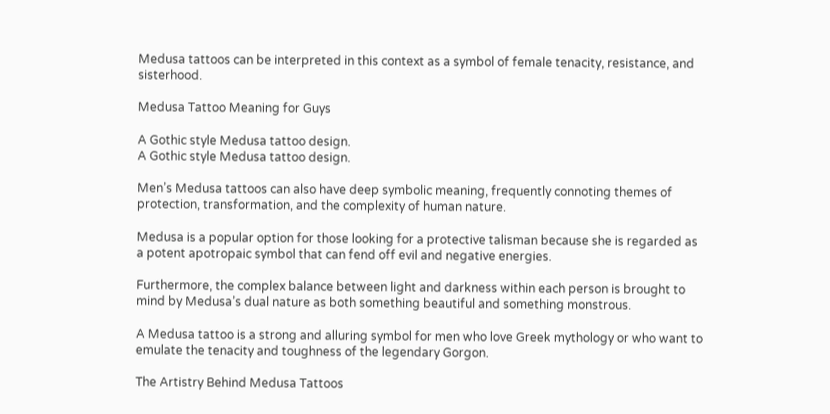Medusa tattoos can be interpreted in this context as a symbol of female tenacity, resistance, and sisterhood.

Medusa Tattoo Meaning for Guys

A Gothic style Medusa tattoo design.
A Gothic style Medusa tattoo design.

Men’s Medusa tattoos can also have deep symbolic meaning, frequently connoting themes of protection, transformation, and the complexity of human nature.

Medusa is a popular option for those looking for a protective talisman because she is regarded as a potent apotropaic symbol that can fend off evil and negative energies.

Furthermore, the complex balance between light and darkness within each person is brought to mind by Medusa’s dual nature as both something beautiful and something monstrous.

A Medusa tattoo is a strong and alluring symbol for men who love Greek mythology or who want to emulate the tenacity and toughness of the legendary Gorgon.

The Artistry Behind Medusa Tattoos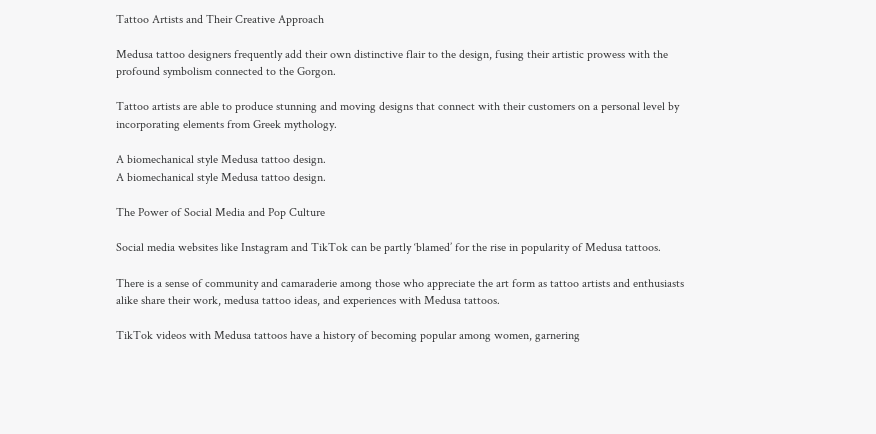Tattoo Artists and Their Creative Approach

Medusa tattoo designers frequently add their own distinctive flair to the design, fusing their artistic prowess with the profound symbolism connected to the Gorgon.

Tattoo artists are able to produce stunning and moving designs that connect with their customers on a personal level by incorporating elements from Greek mythology.

A biomechanical style Medusa tattoo design.
A biomechanical style Medusa tattoo design.

The Power of Social Media and Pop Culture

Social media websites like Instagram and TikTok can be partly ‘blamed’ for the rise in popularity of Medusa tattoos.

There is a sense of community and camaraderie among those who appreciate the art form as tattoo artists and enthusiasts alike share their work, medusa tattoo ideas, and experiences with Medusa tattoos.

TikTok videos with Medusa tattoos have a history of becoming popular among women, garnering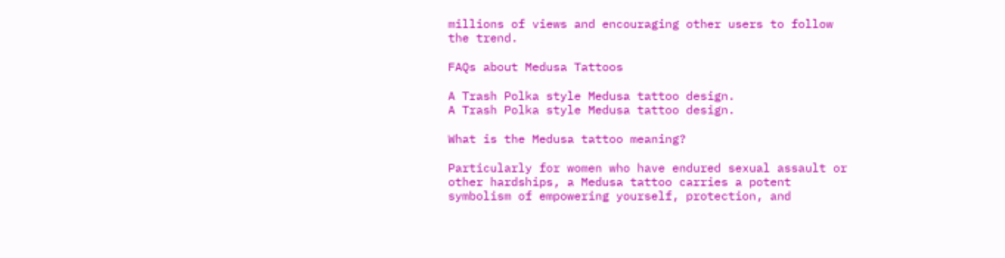millions of views and encouraging other users to follow the trend.

FAQs about Medusa Tattoos

A Trash Polka style Medusa tattoo design.
A Trash Polka style Medusa tattoo design.

What is the Medusa tattoo meaning?

Particularly for women who have endured sexual assault or other hardships, a Medusa tattoo carries a potent symbolism of empowering yourself, protection, and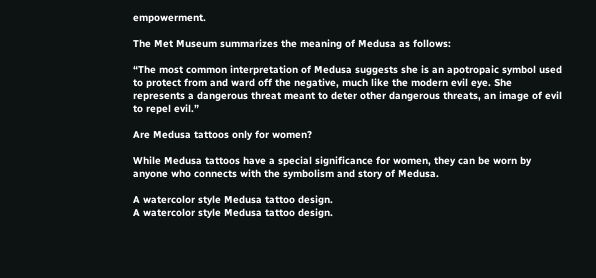empowerment.

The Met Museum summarizes the meaning of Medusa as follows:

“The most common interpretation of Medusa suggests she is an apotropaic symbol used to protect from and ward off the negative, much like the modern evil eye. She represents a dangerous threat meant to deter other dangerous threats, an image of evil to repel evil.”

Are Medusa tattoos only for women?

While Medusa tattoos have a special significance for women, they can be worn by anyone who connects with the symbolism and story of Medusa.

A watercolor style Medusa tattoo design.
A watercolor style Medusa tattoo design.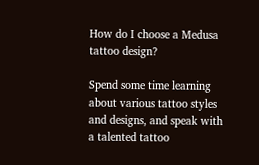How do I choose a Medusa tattoo design?

Spend some time learning about various tattoo styles and designs, and speak with a talented tattoo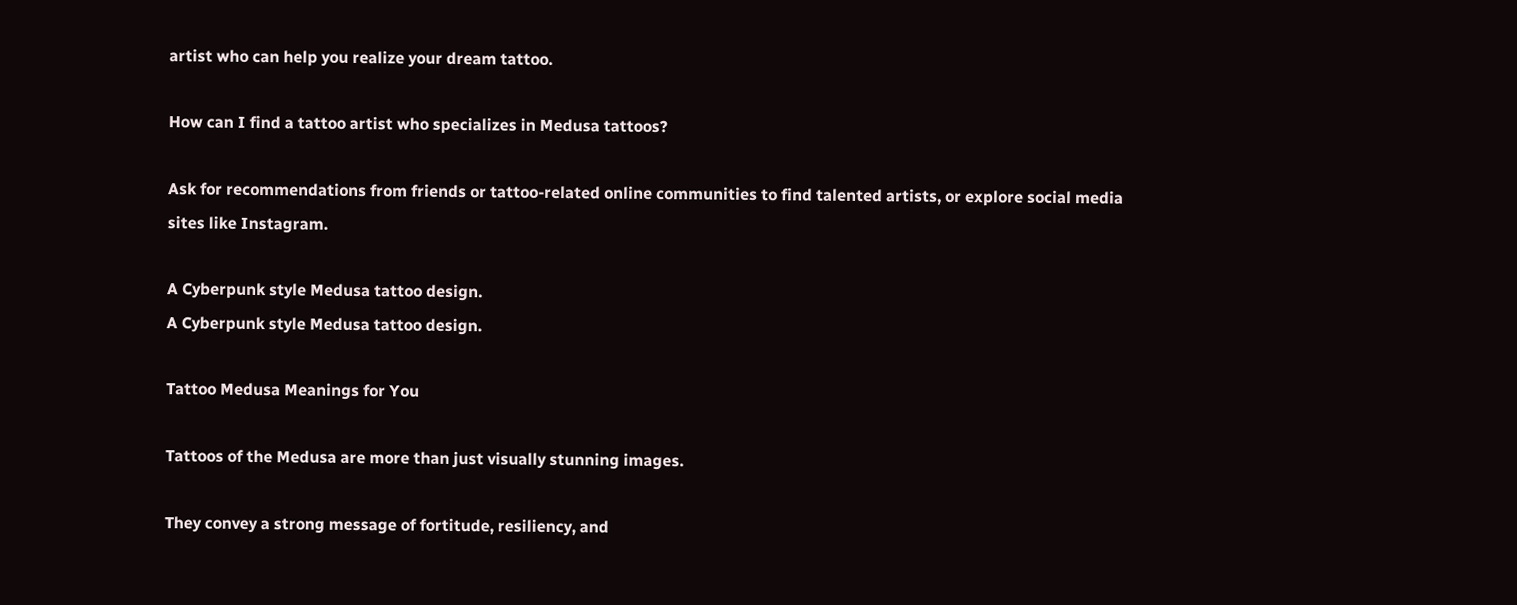artist who can help you realize your dream tattoo.

How can I find a tattoo artist who specializes in Medusa tattoos?

Ask for recommendations from friends or tattoo-related online communities to find talented artists, or explore social media sites like Instagram.

A Cyberpunk style Medusa tattoo design.
A Cyberpunk style Medusa tattoo design.

Tattoo Medusa Meanings for You

Tattoos of the Medusa are more than just visually stunning images.

They convey a strong message of fortitude, resiliency, and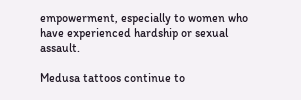empowerment, especially to women who have experienced hardship or sexual assault.

Medusa tattoos continue to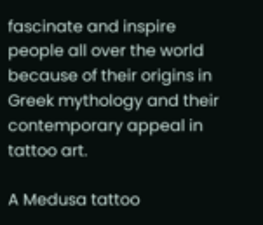fascinate and inspire people all over the world because of their origins in Greek mythology and their contemporary appeal in tattoo art.

A Medusa tattoo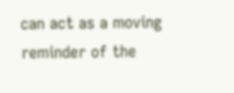can act as a moving reminder of the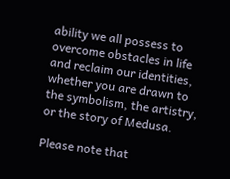ability we all possess to overcome obstacles in life and reclaim our identities, whether you are drawn to the symbolism, the artistry, or the story of Medusa.

Please note that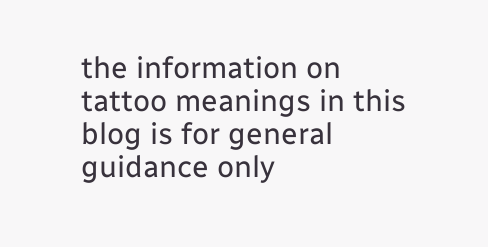the information on tattoo meanings in this blog is for general guidance only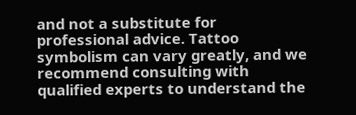and not a substitute for professional advice. Tattoo symbolism can vary greatly, and we recommend consulting with qualified experts to understand the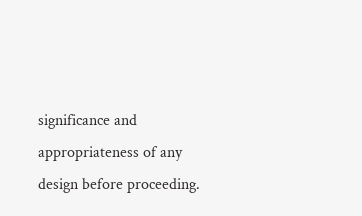significance and appropriateness of any design before proceeding.